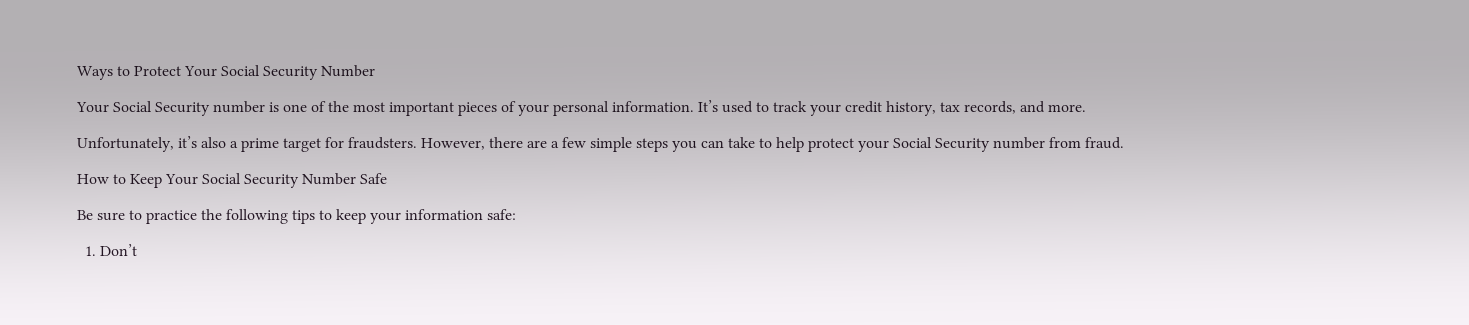Ways to Protect Your Social Security Number

Your Social Security number is one of the most important pieces of your personal information. It’s used to track your credit history, tax records, and more.

Unfortunately, it’s also a prime target for fraudsters. However, there are a few simple steps you can take to help protect your Social Security number from fraud.

How to Keep Your Social Security Number Safe

Be sure to practice the following tips to keep your information safe:

  1. Don’t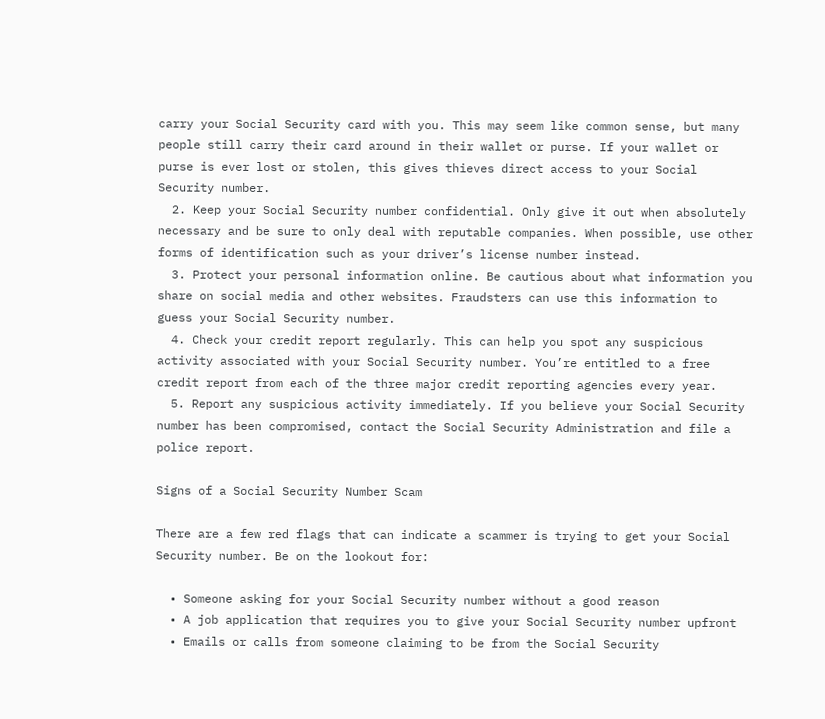carry your Social Security card with you. This may seem like common sense, but many people still carry their card around in their wallet or purse. If your wallet or purse is ever lost or stolen, this gives thieves direct access to your Social Security number.
  2. Keep your Social Security number confidential. Only give it out when absolutely necessary and be sure to only deal with reputable companies. When possible, use other forms of identification such as your driver’s license number instead.
  3. Protect your personal information online. Be cautious about what information you share on social media and other websites. Fraudsters can use this information to guess your Social Security number.
  4. Check your credit report regularly. This can help you spot any suspicious activity associated with your Social Security number. You’re entitled to a free credit report from each of the three major credit reporting agencies every year.
  5. Report any suspicious activity immediately. If you believe your Social Security number has been compromised, contact the Social Security Administration and file a police report.

Signs of a Social Security Number Scam

There are a few red flags that can indicate a scammer is trying to get your Social Security number. Be on the lookout for:

  • Someone asking for your Social Security number without a good reason
  • A job application that requires you to give your Social Security number upfront
  • Emails or calls from someone claiming to be from the Social Security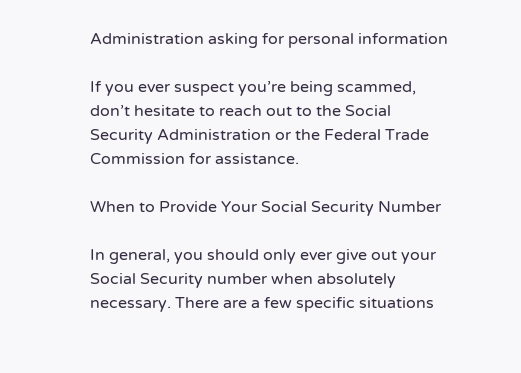Administration asking for personal information

If you ever suspect you’re being scammed, don’t hesitate to reach out to the Social Security Administration or the Federal Trade Commission for assistance.

When to Provide Your Social Security Number

In general, you should only ever give out your Social Security number when absolutely necessary. There are a few specific situations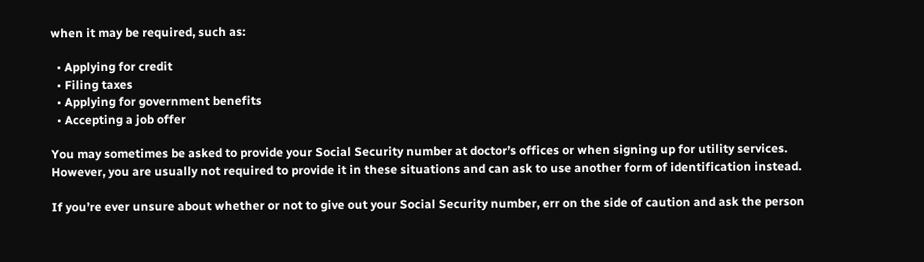when it may be required, such as:

  • Applying for credit
  • Filing taxes
  • Applying for government benefits
  • Accepting a job offer

You may sometimes be asked to provide your Social Security number at doctor’s offices or when signing up for utility services. However, you are usually not required to provide it in these situations and can ask to use another form of identification instead.

If you’re ever unsure about whether or not to give out your Social Security number, err on the side of caution and ask the person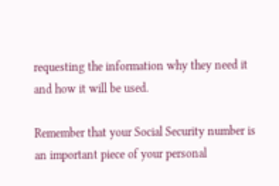requesting the information why they need it and how it will be used.

Remember that your Social Security number is an important piece of your personal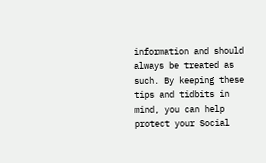information and should always be treated as such. By keeping these tips and tidbits in mind, you can help protect your Social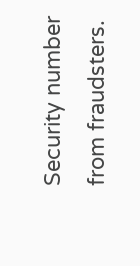Security number from fraudsters.